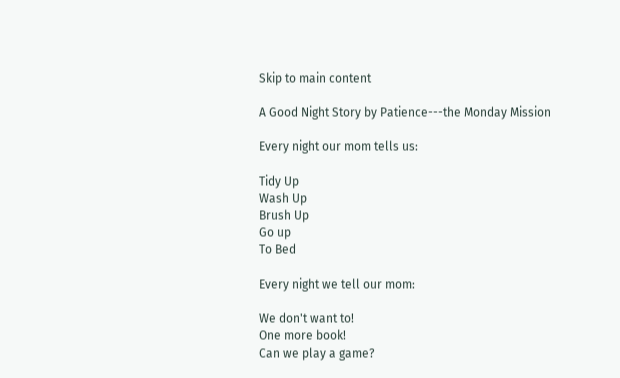Skip to main content

A Good Night Story by Patience---the Monday Mission

Every night our mom tells us:

Tidy Up
Wash Up
Brush Up
Go up
To Bed

Every night we tell our mom:

We don't want to!
One more book!
Can we play a game?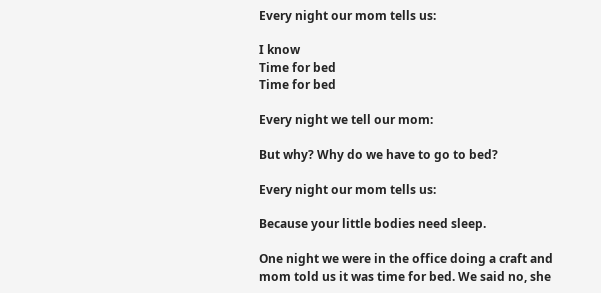Every night our mom tells us:

I know
Time for bed
Time for bed

Every night we tell our mom:

But why? Why do we have to go to bed?

Every night our mom tells us:

Because your little bodies need sleep.

One night we were in the office doing a craft and mom told us it was time for bed. We said no, she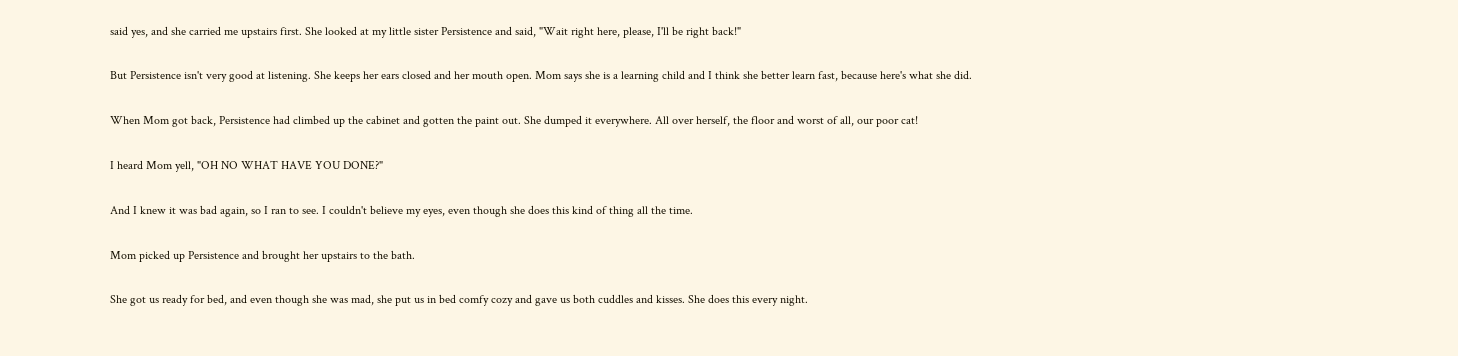said yes, and she carried me upstairs first. She looked at my little sister Persistence and said, "Wait right here, please, I'll be right back!"

But Persistence isn't very good at listening. She keeps her ears closed and her mouth open. Mom says she is a learning child and I think she better learn fast, because here's what she did.

When Mom got back, Persistence had climbed up the cabinet and gotten the paint out. She dumped it everywhere. All over herself, the floor and worst of all, our poor cat!

I heard Mom yell, "OH NO WHAT HAVE YOU DONE?"

And I knew it was bad again, so I ran to see. I couldn't believe my eyes, even though she does this kind of thing all the time.

Mom picked up Persistence and brought her upstairs to the bath.

She got us ready for bed, and even though she was mad, she put us in bed comfy cozy and gave us both cuddles and kisses. She does this every night.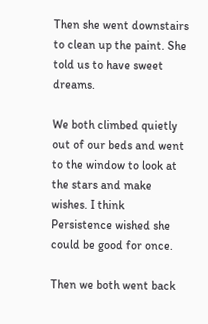Then she went downstairs to clean up the paint. She told us to have sweet dreams.

We both climbed quietly out of our beds and went to the window to look at the stars and make wishes. I think Persistence wished she could be good for once.

Then we both went back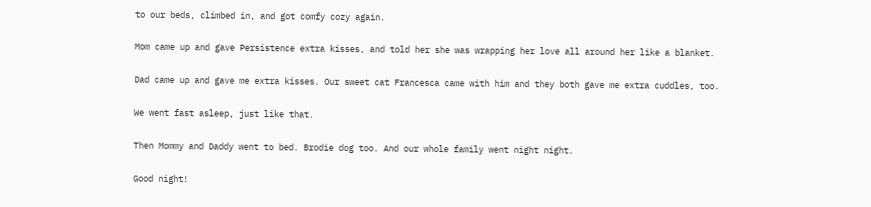to our beds, climbed in, and got comfy cozy again.

Mom came up and gave Persistence extra kisses, and told her she was wrapping her love all around her like a blanket.

Dad came up and gave me extra kisses. Our sweet cat Francesca came with him and they both gave me extra cuddles, too.

We went fast asleep, just like that.

Then Mommy and Daddy went to bed. Brodie dog too. And our whole family went night night.

Good night!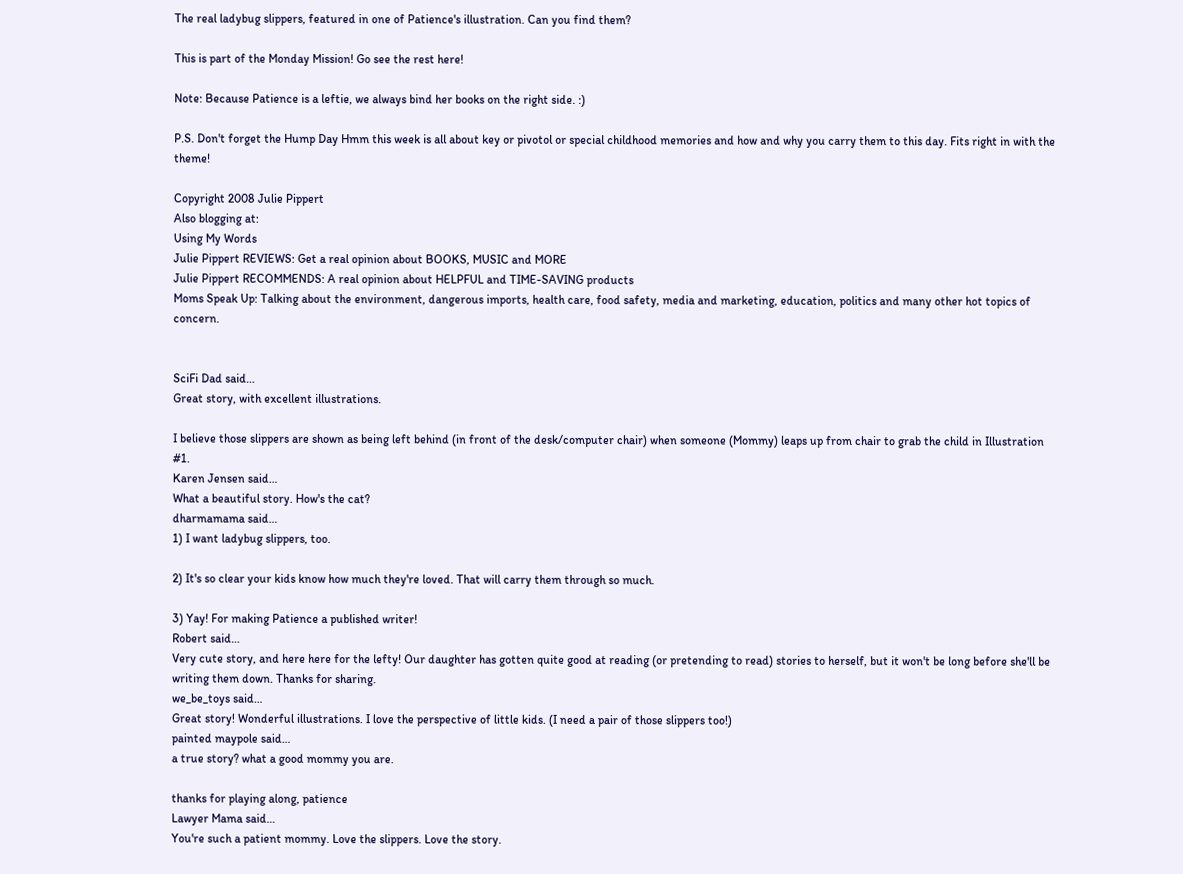The real ladybug slippers, featured in one of Patience's illustration. Can you find them?

This is part of the Monday Mission! Go see the rest here!

Note: Because Patience is a leftie, we always bind her books on the right side. :)

P.S. Don't forget the Hump Day Hmm this week is all about key or pivotol or special childhood memories and how and why you carry them to this day. Fits right in with the theme!

Copyright 2008 Julie Pippert
Also blogging at:
Using My Words
Julie Pippert REVIEWS: Get a real opinion about BOOKS, MUSIC and MORE
Julie Pippert RECOMMENDS: A real opinion about HELPFUL and TIME-SAVING products
Moms Speak Up: Talking about the environment, dangerous imports, health care, food safety, media and marketing, education, politics and many other hot topics of concern.


SciFi Dad said…
Great story, with excellent illustrations.

I believe those slippers are shown as being left behind (in front of the desk/computer chair) when someone (Mommy) leaps up from chair to grab the child in Illustration #1.
Karen Jensen said…
What a beautiful story. How's the cat?
dharmamama said…
1) I want ladybug slippers, too.

2) It's so clear your kids know how much they're loved. That will carry them through so much.

3) Yay! For making Patience a published writer!
Robert said…
Very cute story, and here here for the lefty! Our daughter has gotten quite good at reading (or pretending to read) stories to herself, but it won't be long before she'll be writing them down. Thanks for sharing.
we_be_toys said…
Great story! Wonderful illustrations. I love the perspective of little kids. (I need a pair of those slippers too!)
painted maypole said…
a true story? what a good mommy you are.

thanks for playing along, patience
Lawyer Mama said…
You're such a patient mommy. Love the slippers. Love the story.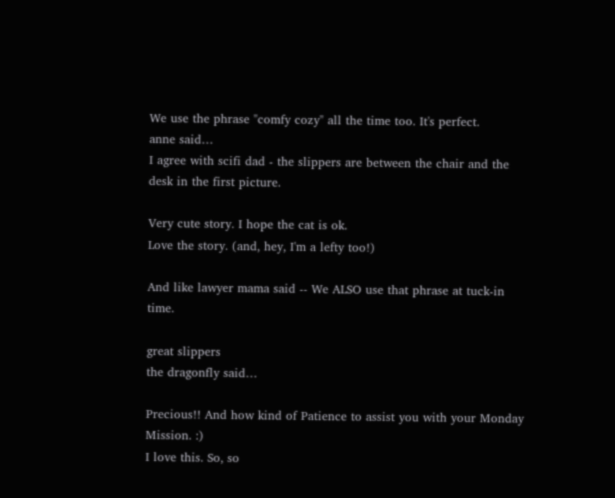We use the phrase "comfy cozy" all the time too. It's perfect.
anne said…
I agree with scifi dad - the slippers are between the chair and the desk in the first picture.

Very cute story. I hope the cat is ok.
Love the story. (and, hey, I'm a lefty too!)

And like lawyer mama said -- We ALSO use that phrase at tuck-in time.

great slippers
the dragonfly said…

Precious!! And how kind of Patience to assist you with your Monday Mission. :)
I love this. So, so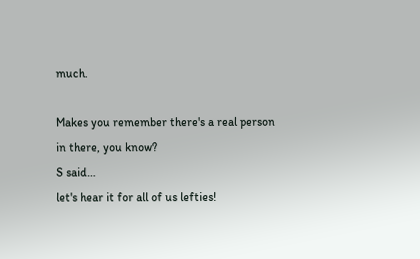much.

Makes you remember there's a real person in there, you know?
S said…
let's hear it for all of us lefties!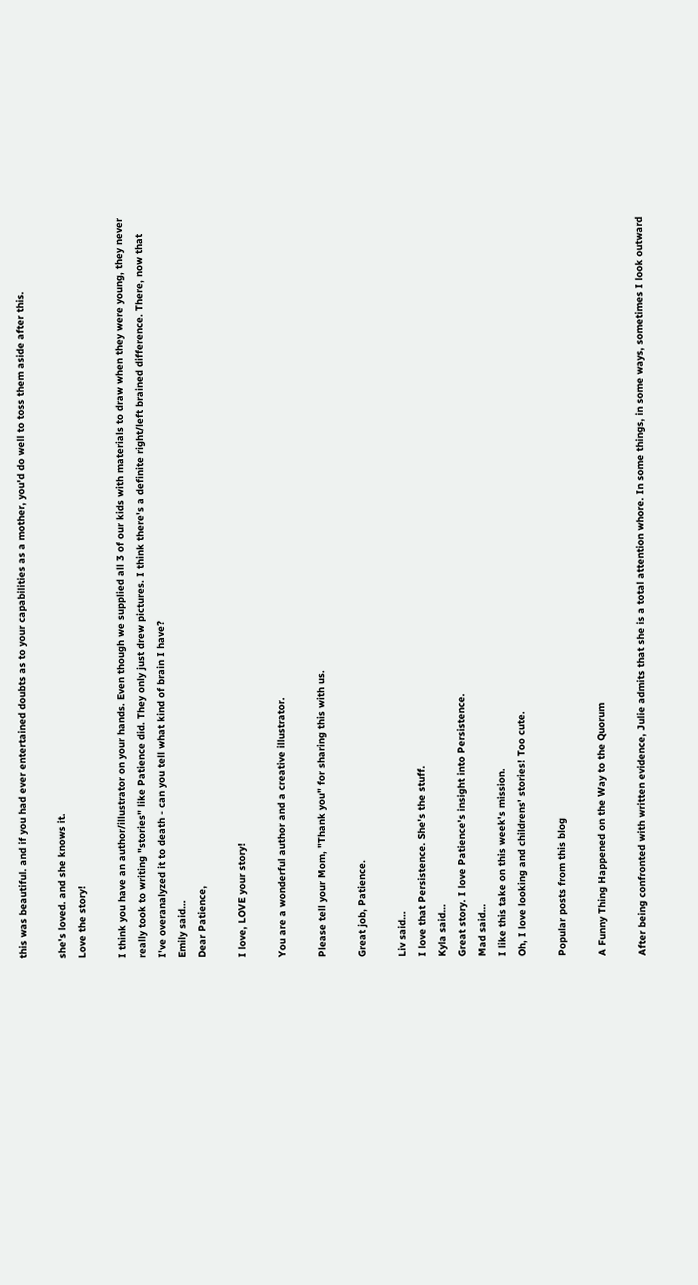this was beautiful. and if you had ever entertained doubts as to your capabilities as a mother, you'd do well to toss them aside after this.

she's loved. and she knows it.
Love the story!

I think you have an author/illustrator on your hands. Even though we supplied all 3 of our kids with materials to draw when they were young, they never really took to writing "stories" like Patience did. They only just drew pictures. I think there's a definite right/left brained difference. There, now that I've overanalyzed it to death - can you tell what kind of brain I have?
Emily said…
Dear Patience,

I love, LOVE your story!

You are a wonderful author and a creative illustrator.

Please tell your Mom, "Thank you" for sharing this with us.

Great job, Patience.

Liv said…
I love that Persistence. She's the stuff.
Kyla said…
Great story. I love Patience's insight into Persistence.
Mad said…
I like this take on this week's mission.
Oh, I love looking and childrens' stories! Too cute.

Popular posts from this blog

A Funny Thing Happened on the Way to the Quorum

After being confronted with written evidence, Julie admits that she is a total attention whore. In some things, in some ways, sometimes I look outward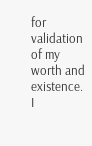for validation of my worth and existence. I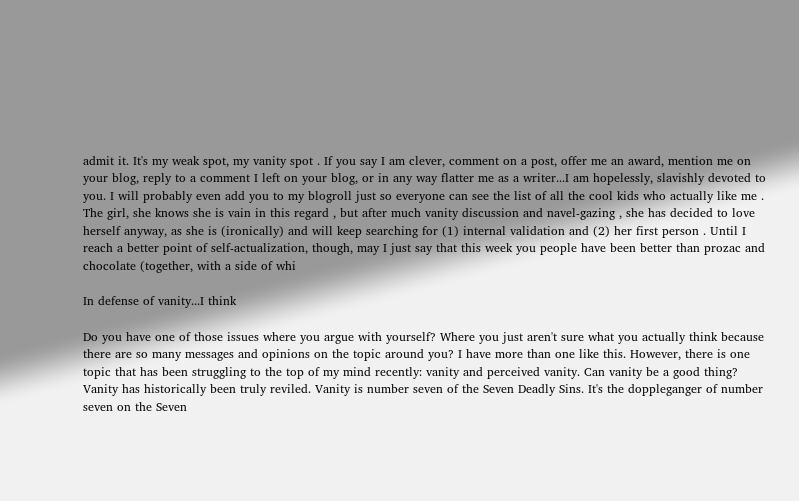admit it. It's my weak spot, my vanity spot . If you say I am clever, comment on a post, offer me an award, mention me on your blog, reply to a comment I left on your blog, or in any way flatter me as a writer...I am hopelessly, slavishly devoted to you. I will probably even add you to my blogroll just so everyone can see the list of all the cool kids who actually like me . The girl, she knows she is vain in this regard , but after much vanity discussion and navel-gazing , she has decided to love herself anyway, as she is (ironically) and will keep searching for (1) internal validation and (2) her first person . Until I reach a better point of self-actualization, though, may I just say that this week you people have been better than prozac and chocolate (together, with a side of whi

In defense of vanity...I think

Do you have one of those issues where you argue with yourself? Where you just aren't sure what you actually think because there are so many messages and opinions on the topic around you? I have more than one like this. However, there is one topic that has been struggling to the top of my mind recently: vanity and perceived vanity. Can vanity be a good thing? Vanity has historically been truly reviled. Vanity is number seven of the Seven Deadly Sins. It's the doppleganger of number seven on the Seven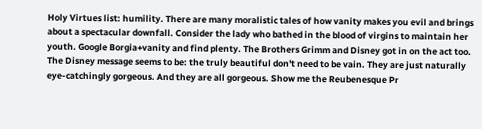Holy Virtues list: humility. There are many moralistic tales of how vanity makes you evil and brings about a spectacular downfall. Consider the lady who bathed in the blood of virgins to maintain her youth. Google Borgia+vanity and find plenty. The Brothers Grimm and Disney got in on the act too. The Disney message seems to be: the truly beautiful don't need to be vain. They are just naturally eye-catchingly gorgeous. And they are all gorgeous. Show me the Reubenesque Pr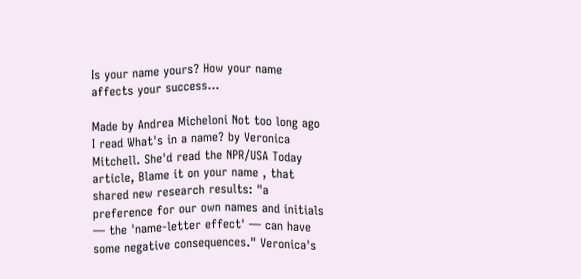Is your name yours? How your name affects your success...

Made by Andrea Micheloni Not too long ago I read What's in a name? by Veronica Mitchell. She'd read the NPR/USA Today article, Blame it on your name , that shared new research results: "a preference for our own names and initials — the 'name-letter effect' — can have some negative consequences." Veronica's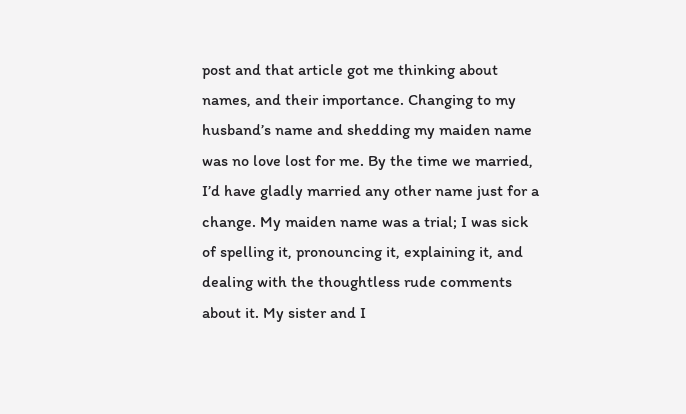post and that article got me thinking about names, and their importance. Changing to my husband’s name and shedding my maiden name was no love lost for me. By the time we married, I’d have gladly married any other name just for a change. My maiden name was a trial; I was sick of spelling it, pronouncing it, explaining it, and dealing with the thoughtless rude comments about it. My sister and I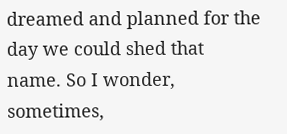dreamed and planned for the day we could shed that name. So I wonder, sometimes,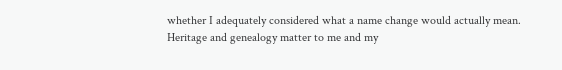whether I adequately considered what a name change would actually mean. Heritage and genealogy matter to me and my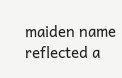maiden name reflected a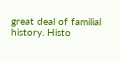great deal of familial history. Histo